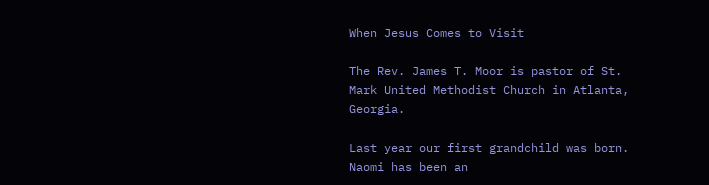When Jesus Comes to Visit

The Rev. James T. Moor is pastor of St. Mark United Methodist Church in Atlanta, Georgia.

Last year our first grandchild was born. Naomi has been an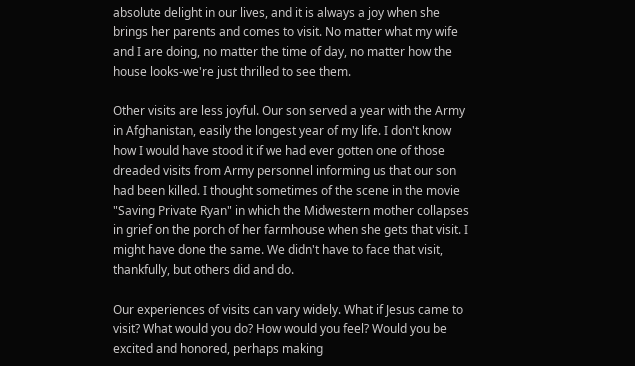absolute delight in our lives, and it is always a joy when she brings her parents and comes to visit. No matter what my wife and I are doing, no matter the time of day, no matter how the house looks-we're just thrilled to see them.

Other visits are less joyful. Our son served a year with the Army in Afghanistan, easily the longest year of my life. I don't know how I would have stood it if we had ever gotten one of those dreaded visits from Army personnel informing us that our son had been killed. I thought sometimes of the scene in the movie "Saving Private Ryan" in which the Midwestern mother collapses in grief on the porch of her farmhouse when she gets that visit. I might have done the same. We didn't have to face that visit, thankfully, but others did and do.

Our experiences of visits can vary widely. What if Jesus came to visit? What would you do? How would you feel? Would you be excited and honored, perhaps making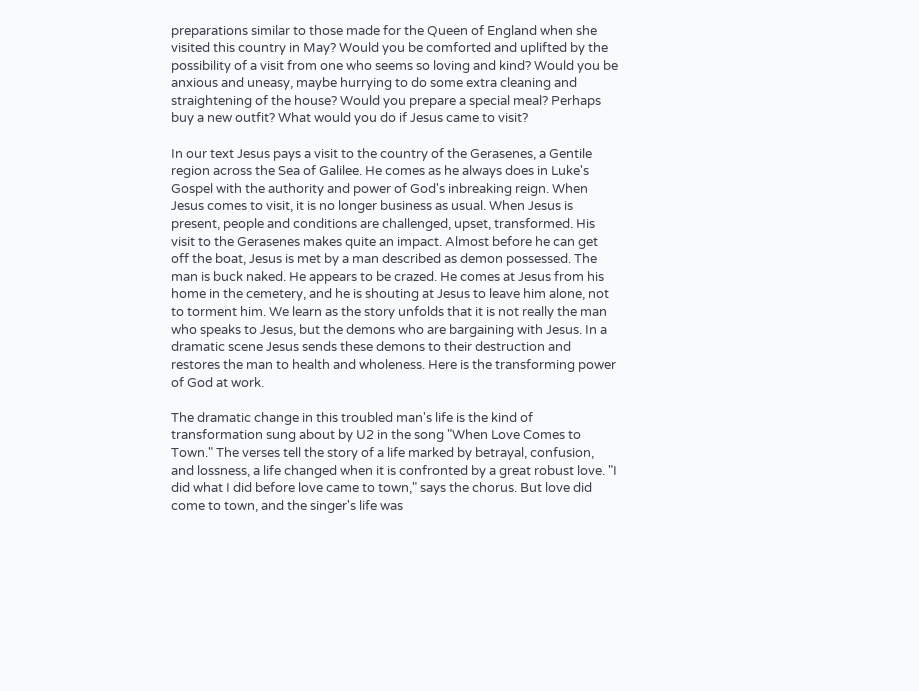preparations similar to those made for the Queen of England when she visited this country in May? Would you be comforted and uplifted by the possibility of a visit from one who seems so loving and kind? Would you be anxious and uneasy, maybe hurrying to do some extra cleaning and straightening of the house? Would you prepare a special meal? Perhaps buy a new outfit? What would you do if Jesus came to visit?

In our text Jesus pays a visit to the country of the Gerasenes, a Gentile region across the Sea of Galilee. He comes as he always does in Luke's Gospel with the authority and power of God's inbreaking reign. When Jesus comes to visit, it is no longer business as usual. When Jesus is present, people and conditions are challenged, upset, transformed. His visit to the Gerasenes makes quite an impact. Almost before he can get off the boat, Jesus is met by a man described as demon possessed. The man is buck naked. He appears to be crazed. He comes at Jesus from his home in the cemetery, and he is shouting at Jesus to leave him alone, not to torment him. We learn as the story unfolds that it is not really the man who speaks to Jesus, but the demons who are bargaining with Jesus. In a dramatic scene Jesus sends these demons to their destruction and restores the man to health and wholeness. Here is the transforming power of God at work.

The dramatic change in this troubled man's life is the kind of transformation sung about by U2 in the song "When Love Comes to Town." The verses tell the story of a life marked by betrayal, confusion, and lossness, a life changed when it is confronted by a great robust love. "I did what I did before love came to town," says the chorus. But love did come to town, and the singer's life was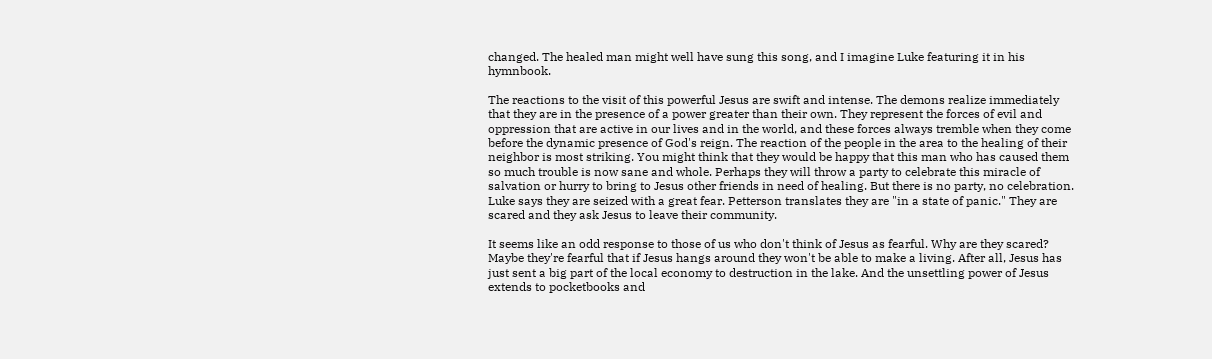changed. The healed man might well have sung this song, and I imagine Luke featuring it in his hymnbook.

The reactions to the visit of this powerful Jesus are swift and intense. The demons realize immediately that they are in the presence of a power greater than their own. They represent the forces of evil and oppression that are active in our lives and in the world, and these forces always tremble when they come before the dynamic presence of God's reign. The reaction of the people in the area to the healing of their neighbor is most striking. You might think that they would be happy that this man who has caused them so much trouble is now sane and whole. Perhaps they will throw a party to celebrate this miracle of salvation or hurry to bring to Jesus other friends in need of healing. But there is no party, no celebration. Luke says they are seized with a great fear. Petterson translates they are "in a state of panic." They are scared and they ask Jesus to leave their community.

It seems like an odd response to those of us who don't think of Jesus as fearful. Why are they scared? Maybe they're fearful that if Jesus hangs around they won't be able to make a living. After all, Jesus has just sent a big part of the local economy to destruction in the lake. And the unsettling power of Jesus extends to pocketbooks and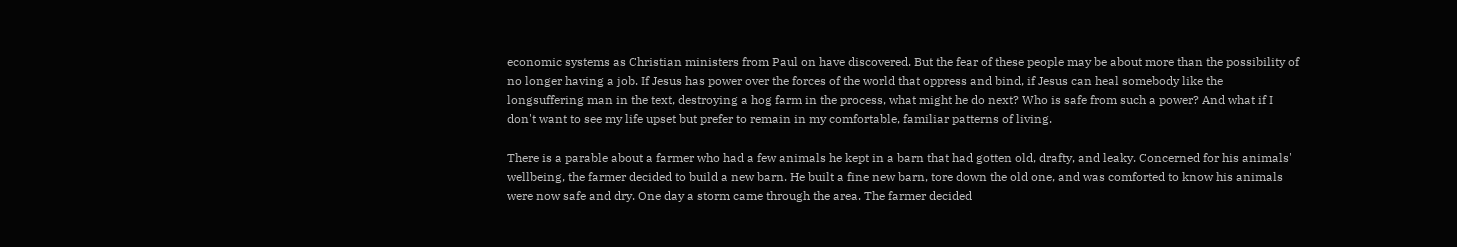economic systems as Christian ministers from Paul on have discovered. But the fear of these people may be about more than the possibility of no longer having a job. If Jesus has power over the forces of the world that oppress and bind, if Jesus can heal somebody like the longsuffering man in the text, destroying a hog farm in the process, what might he do next? Who is safe from such a power? And what if I don't want to see my life upset but prefer to remain in my comfortable, familiar patterns of living.

There is a parable about a farmer who had a few animals he kept in a barn that had gotten old, drafty, and leaky. Concerned for his animals' wellbeing, the farmer decided to build a new barn. He built a fine new barn, tore down the old one, and was comforted to know his animals were now safe and dry. One day a storm came through the area. The farmer decided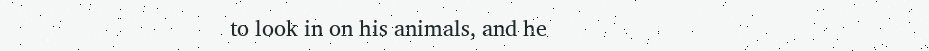to look in on his animals, and he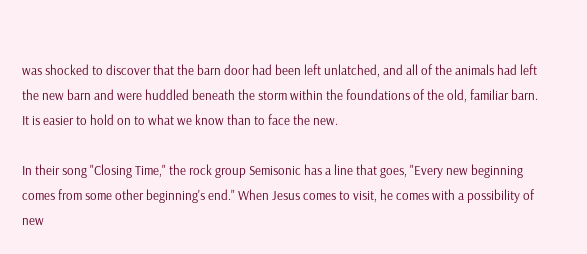was shocked to discover that the barn door had been left unlatched, and all of the animals had left the new barn and were huddled beneath the storm within the foundations of the old, familiar barn. It is easier to hold on to what we know than to face the new.

In their song "Closing Time," the rock group Semisonic has a line that goes, "Every new beginning comes from some other beginning's end." When Jesus comes to visit, he comes with a possibility of new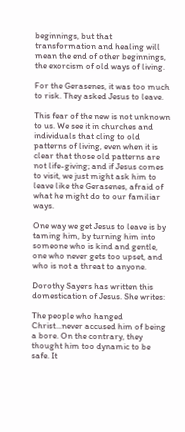beginnings, but that transformation and healing will mean the end of other beginnings, the exorcism of old ways of living.

For the Gerasenes, it was too much to risk. They asked Jesus to leave.

This fear of the new is not unknown to us. We see it in churches and individuals that cling to old patterns of living, even when it is clear that those old patterns are not life-giving; and if Jesus comes to visit, we just might ask him to leave like the Gerasenes, afraid of what he might do to our familiar ways.

One way we get Jesus to leave is by taming him, by turning him into someone who is kind and gentle, one who never gets too upset, and who is not a threat to anyone.

Dorothy Sayers has written this domestication of Jesus. She writes:

The people who hanged Christ...never accused him of being a bore. On the contrary, they thought him too dynamic to be safe. It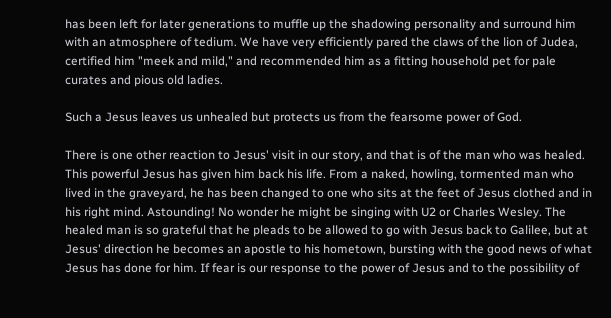has been left for later generations to muffle up the shadowing personality and surround him with an atmosphere of tedium. We have very efficiently pared the claws of the lion of Judea, certified him "meek and mild," and recommended him as a fitting household pet for pale curates and pious old ladies.

Such a Jesus leaves us unhealed but protects us from the fearsome power of God.

There is one other reaction to Jesus' visit in our story, and that is of the man who was healed. This powerful Jesus has given him back his life. From a naked, howling, tormented man who lived in the graveyard, he has been changed to one who sits at the feet of Jesus clothed and in his right mind. Astounding! No wonder he might be singing with U2 or Charles Wesley. The healed man is so grateful that he pleads to be allowed to go with Jesus back to Galilee, but at Jesus' direction he becomes an apostle to his hometown, bursting with the good news of what Jesus has done for him. If fear is our response to the power of Jesus and to the possibility of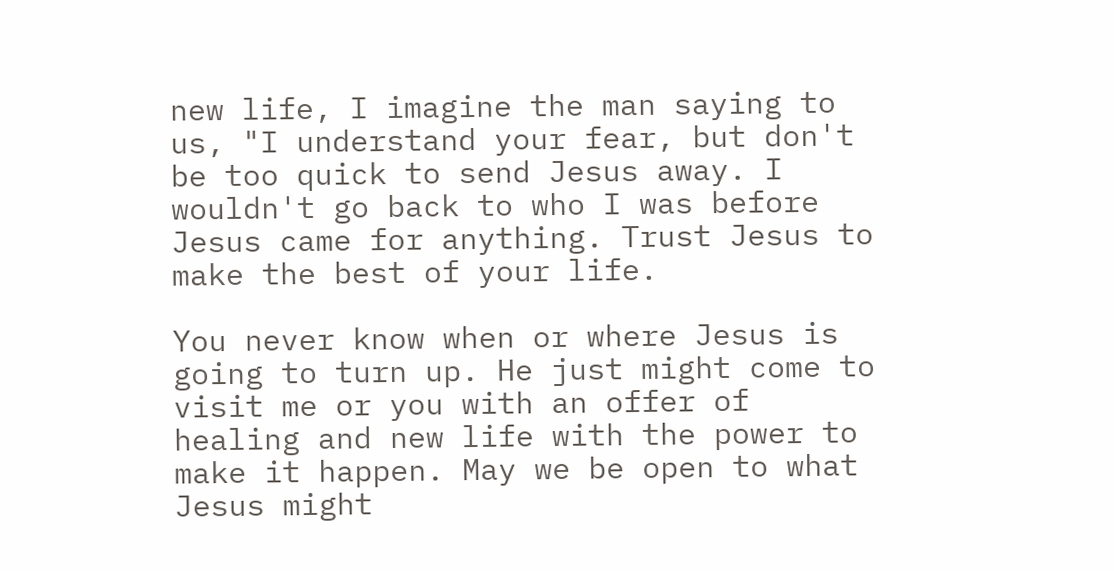new life, I imagine the man saying to us, "I understand your fear, but don't be too quick to send Jesus away. I wouldn't go back to who I was before Jesus came for anything. Trust Jesus to make the best of your life.

You never know when or where Jesus is going to turn up. He just might come to visit me or you with an offer of healing and new life with the power to make it happen. May we be open to what Jesus might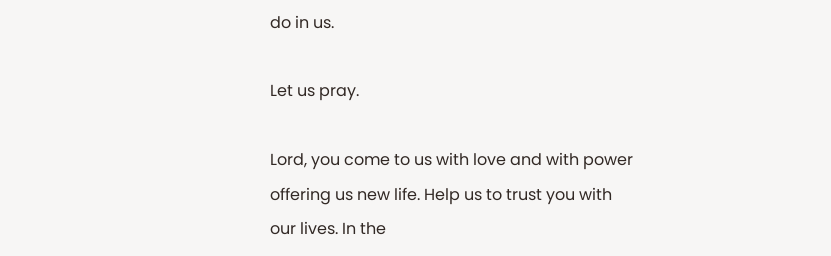do in us.

Let us pray.

Lord, you come to us with love and with power offering us new life. Help us to trust you with our lives. In the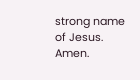strong name of Jesus. Amen.